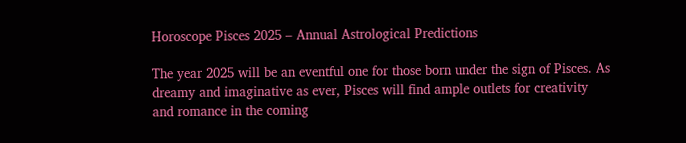Horoscope Pisces 2025 – Annual Astrological Predictions

The year 2025 will be an eventful one for those born under the sign of Pisces. As dreamy and imaginative as ever, Pisces will find ample outlets for creativity and romance in the coming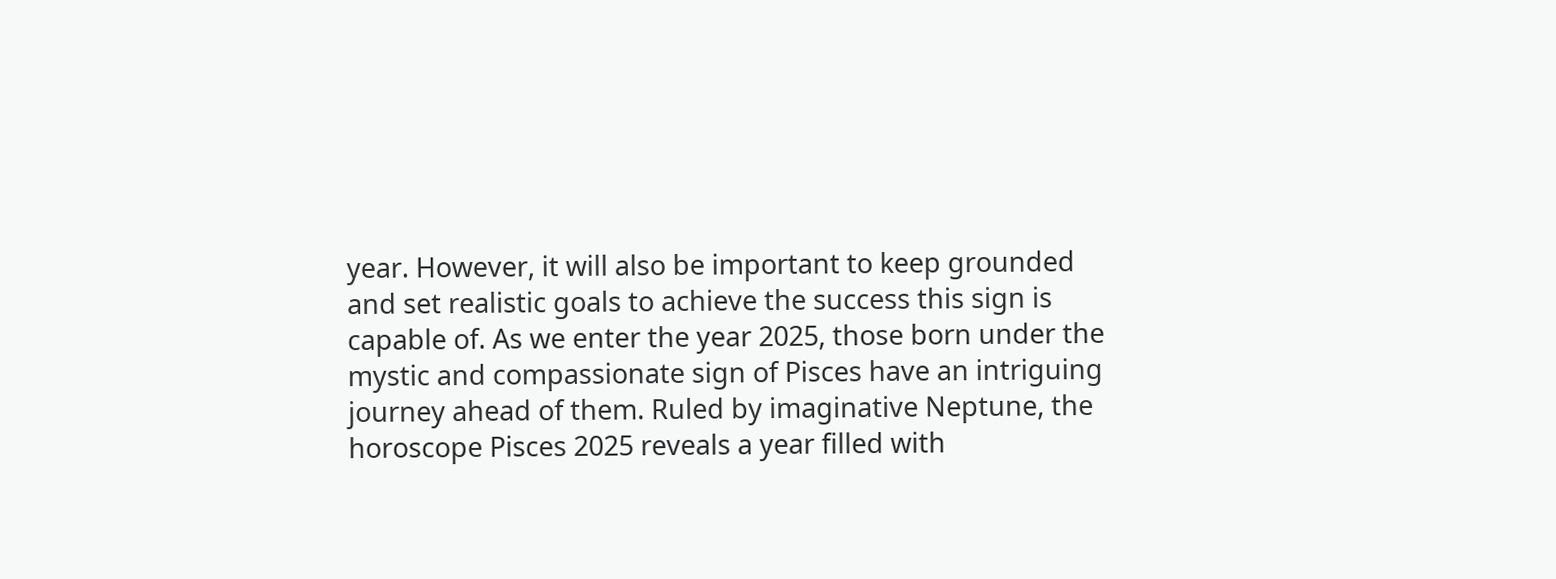year. However, it will also be important to keep grounded and set realistic goals to achieve the success this sign is capable of. As we enter the year 2025, those born under the mystic and compassionate sign of Pisces have an intriguing journey ahead of them. Ruled by imaginative Neptune, the horoscope Pisces 2025 reveals a year filled with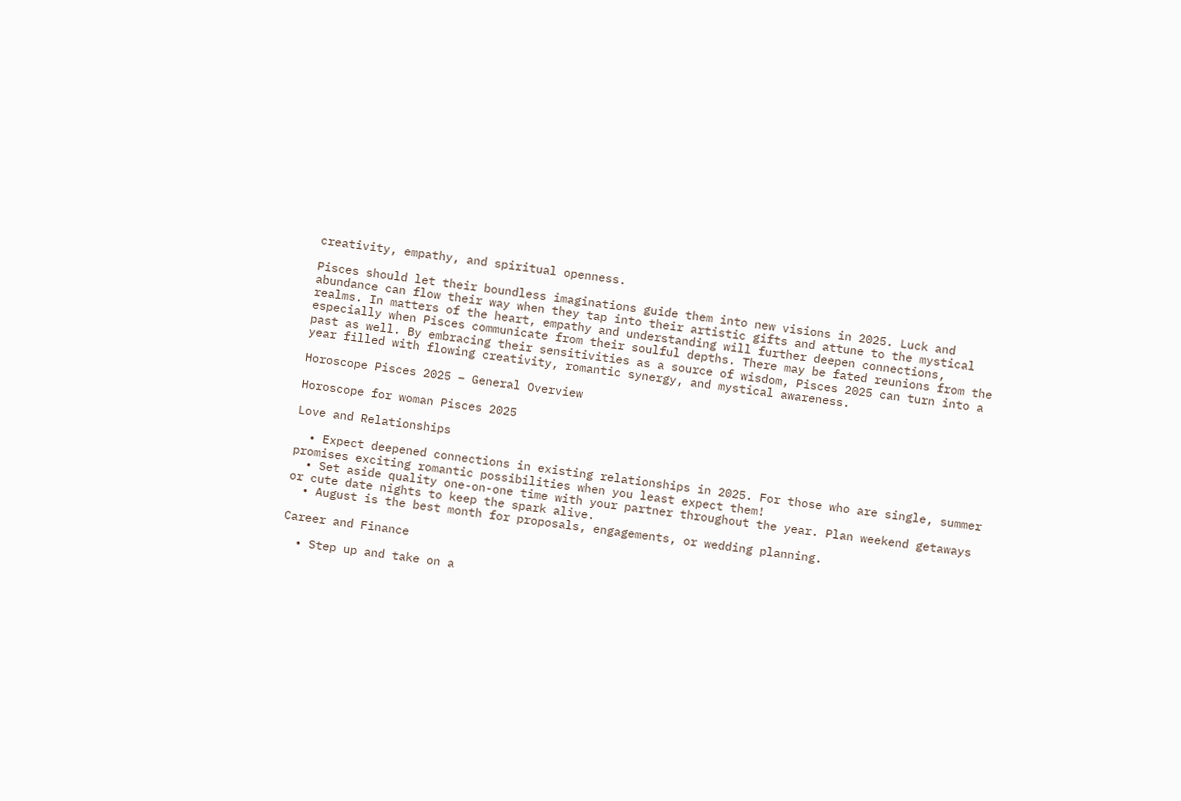creativity, empathy, and spiritual openness.

Pisces should let their boundless imaginations guide them into new visions in 2025. Luck and abundance can flow their way when they tap into their artistic gifts and attune to the mystical realms. In matters of the heart, empathy and understanding will further deepen connections, especially when Pisces communicate from their soulful depths. There may be fated reunions from the past as well. By embracing their sensitivities as a source of wisdom, Pisces 2025 can turn into a year filled with flowing creativity, romantic synergy, and mystical awareness.

Horoscope Pisces 2025 – General Overview

Horoscope for woman Pisces 2025

Love and Relationships

  • Expect deepened connections in existing relationships in 2025. For those who are single, summer promises exciting romantic possibilities when you least expect them!
  • Set aside quality one-on-one time with your partner throughout the year. Plan weekend getaways or cute date nights to keep the spark alive.
  • August is the best month for proposals, engagements, or wedding planning.

Career and Finance

  • Step up and take on a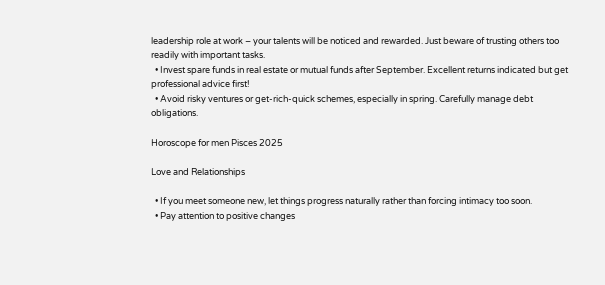leadership role at work – your talents will be noticed and rewarded. Just beware of trusting others too readily with important tasks.
  • Invest spare funds in real estate or mutual funds after September. Excellent returns indicated but get professional advice first!
  • Avoid risky ventures or get-rich-quick schemes, especially in spring. Carefully manage debt obligations.

Horoscope for men Pisces 2025

Love and Relationships

  • If you meet someone new, let things progress naturally rather than forcing intimacy too soon.
  • Pay attention to positive changes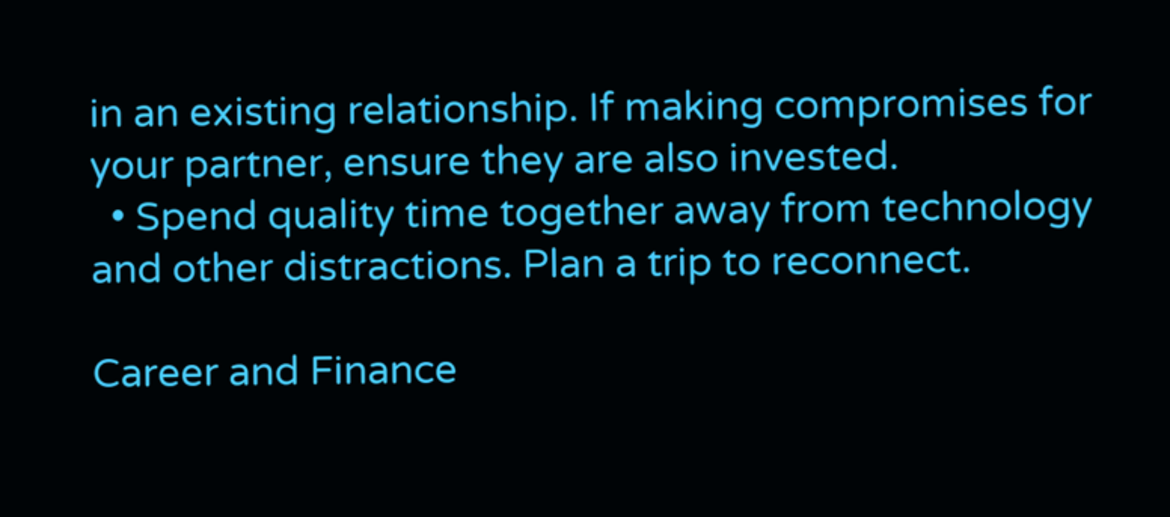in an existing relationship. If making compromises for your partner, ensure they are also invested.
  • Spend quality time together away from technology and other distractions. Plan a trip to reconnect.

Career and Finance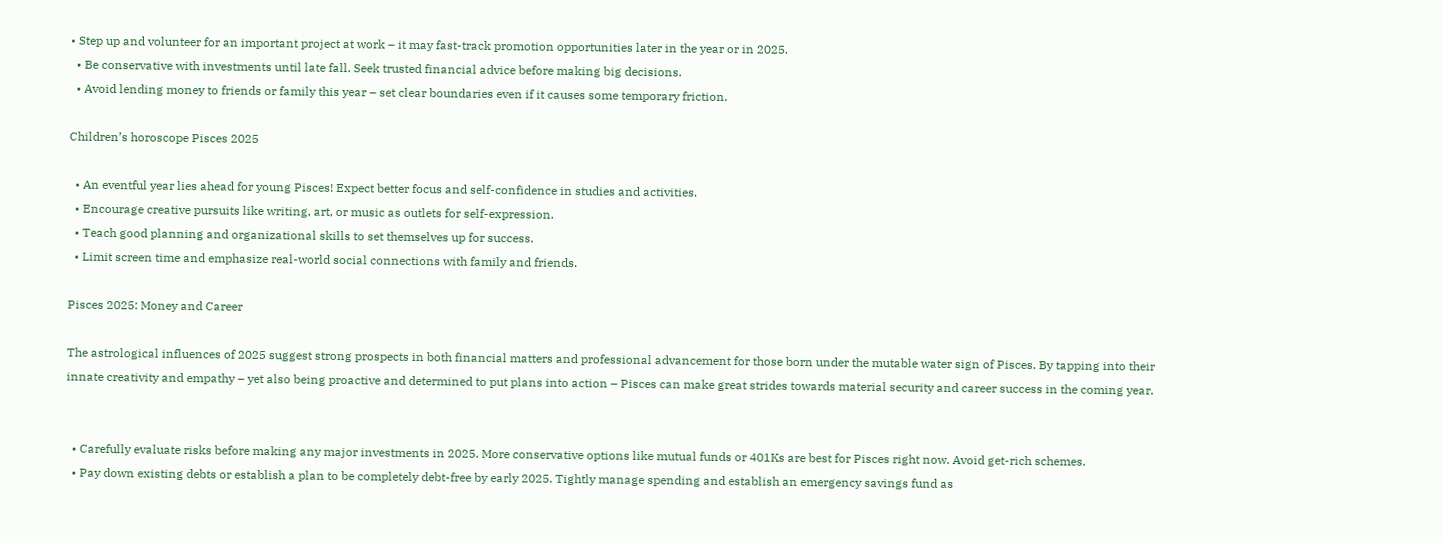• Step up and volunteer for an important project at work – it may fast-track promotion opportunities later in the year or in 2025.
  • Be conservative with investments until late fall. Seek trusted financial advice before making big decisions.
  • Avoid lending money to friends or family this year – set clear boundaries even if it causes some temporary friction.

Children’s horoscope Pisces 2025

  • An eventful year lies ahead for young Pisces! Expect better focus and self-confidence in studies and activities.
  • Encourage creative pursuits like writing, art, or music as outlets for self-expression.
  • Teach good planning and organizational skills to set themselves up for success.
  • Limit screen time and emphasize real-world social connections with family and friends.

Pisces 2025: Money and Career

The astrological influences of 2025 suggest strong prospects in both financial matters and professional advancement for those born under the mutable water sign of Pisces. By tapping into their innate creativity and empathy – yet also being proactive and determined to put plans into action – Pisces can make great strides towards material security and career success in the coming year.


  • Carefully evaluate risks before making any major investments in 2025. More conservative options like mutual funds or 401Ks are best for Pisces right now. Avoid get-rich schemes.
  • Pay down existing debts or establish a plan to be completely debt-free by early 2025. Tightly manage spending and establish an emergency savings fund as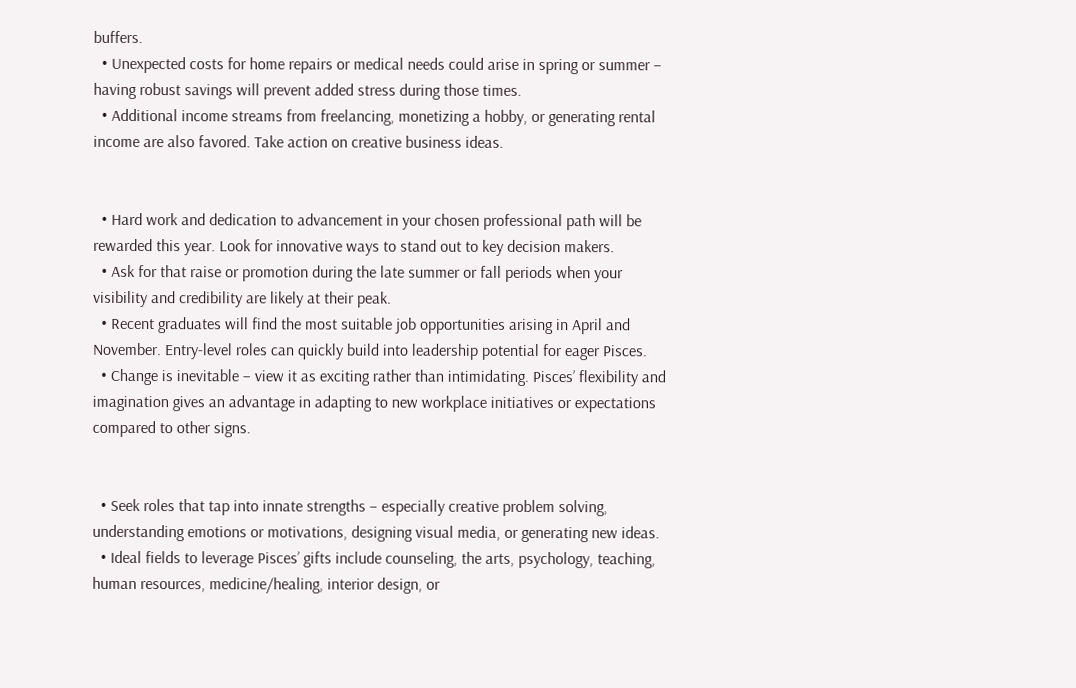buffers.
  • Unexpected costs for home repairs or medical needs could arise in spring or summer – having robust savings will prevent added stress during those times.
  • Additional income streams from freelancing, monetizing a hobby, or generating rental income are also favored. Take action on creative business ideas.


  • Hard work and dedication to advancement in your chosen professional path will be rewarded this year. Look for innovative ways to stand out to key decision makers.
  • Ask for that raise or promotion during the late summer or fall periods when your visibility and credibility are likely at their peak.
  • Recent graduates will find the most suitable job opportunities arising in April and November. Entry-level roles can quickly build into leadership potential for eager Pisces.
  • Change is inevitable – view it as exciting rather than intimidating. Pisces’ flexibility and imagination gives an advantage in adapting to new workplace initiatives or expectations compared to other signs.


  • Seek roles that tap into innate strengths – especially creative problem solving, understanding emotions or motivations, designing visual media, or generating new ideas.
  • Ideal fields to leverage Pisces’ gifts include counseling, the arts, psychology, teaching, human resources, medicine/healing, interior design, or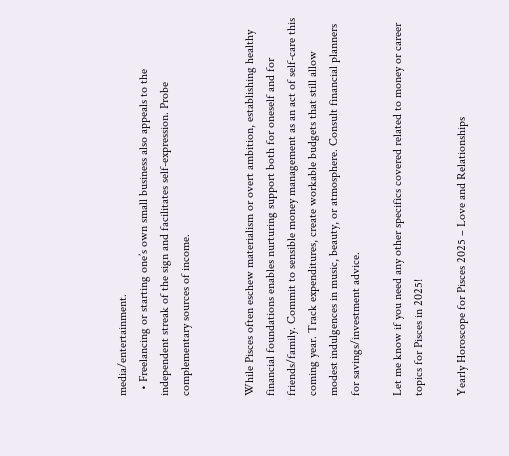media/entertainment.
  • Freelancing or starting one’s own small business also appeals to the independent streak of the sign and facilitates self-expression. Probe complementary sources of income.


While Pisces often eschew materialism or overt ambition, establishing healthy financial foundations enables nurturing support both for oneself and for friends/family. Commit to sensible money management as an act of self-care this coming year. Track expenditures, create workable budgets that still allow modest indulgences in music, beauty, or atmosphere. Consult financial planners for savings/investment advice.

Let me know if you need any other specifics covered related to money or career topics for Pisces in 2025!

Yearly Horoscope for Pisces 2025 – Love and Relationships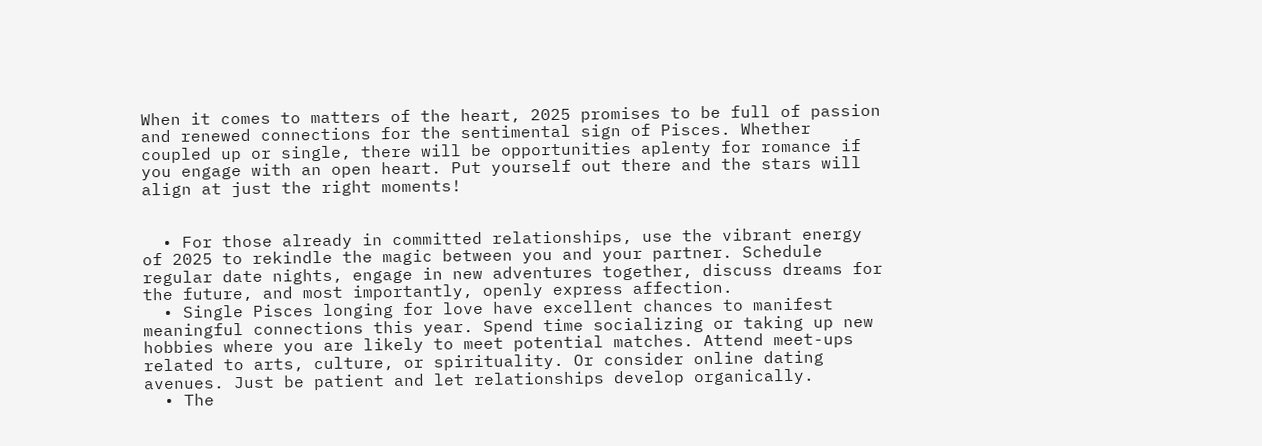When it comes to matters of the heart, 2025 promises to be full of passion and renewed connections for the sentimental sign of Pisces. Whether coupled up or single, there will be opportunities aplenty for romance if you engage with an open heart. Put yourself out there and the stars will align at just the right moments!


  • For those already in committed relationships, use the vibrant energy of 2025 to rekindle the magic between you and your partner. Schedule regular date nights, engage in new adventures together, discuss dreams for the future, and most importantly, openly express affection.
  • Single Pisces longing for love have excellent chances to manifest meaningful connections this year. Spend time socializing or taking up new hobbies where you are likely to meet potential matches. Attend meet-ups related to arts, culture, or spirituality. Or consider online dating avenues. Just be patient and let relationships develop organically.
  • The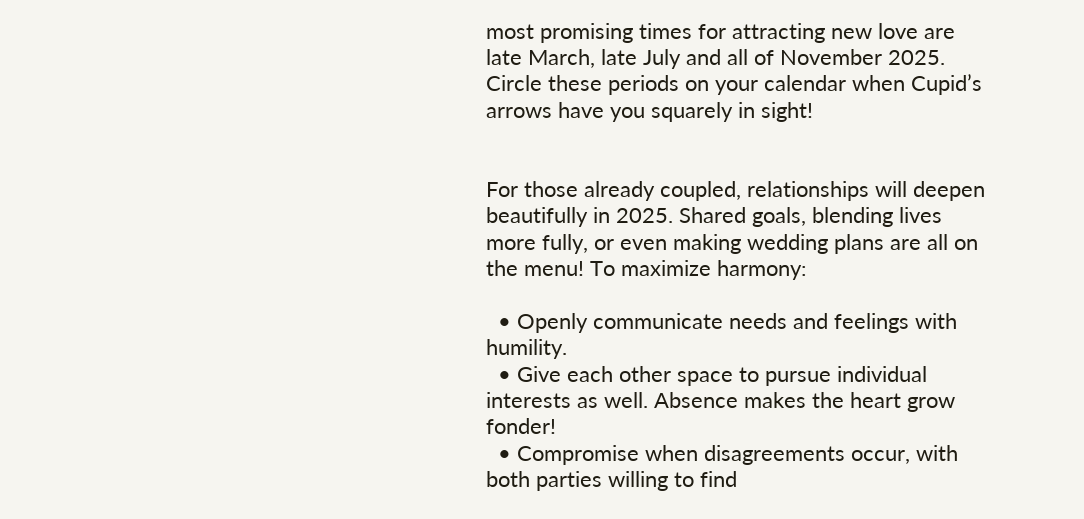most promising times for attracting new love are late March, late July and all of November 2025. Circle these periods on your calendar when Cupid’s arrows have you squarely in sight!


For those already coupled, relationships will deepen beautifully in 2025. Shared goals, blending lives more fully, or even making wedding plans are all on the menu! To maximize harmony:

  • Openly communicate needs and feelings with humility.
  • Give each other space to pursue individual interests as well. Absence makes the heart grow fonder!
  • Compromise when disagreements occur, with both parties willing to find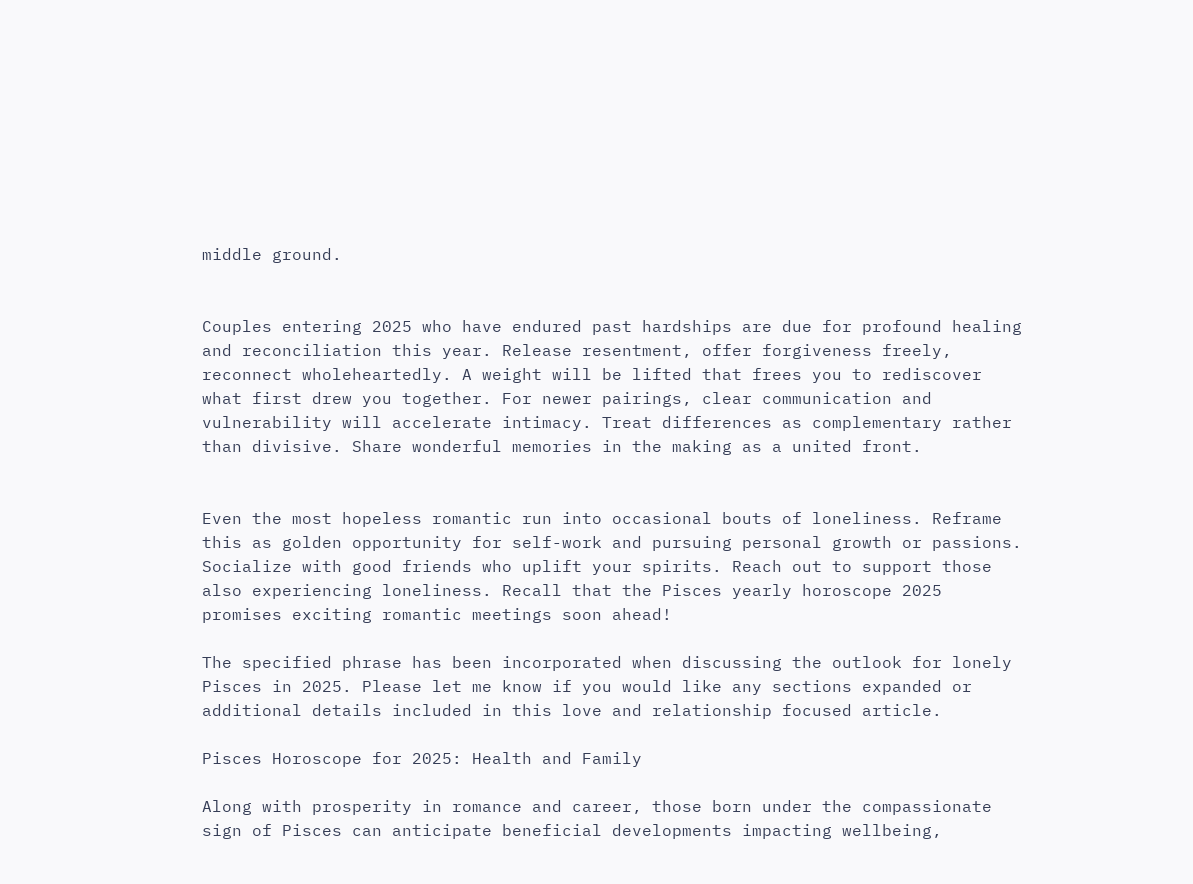middle ground.


Couples entering 2025 who have endured past hardships are due for profound healing and reconciliation this year. Release resentment, offer forgiveness freely, reconnect wholeheartedly. A weight will be lifted that frees you to rediscover what first drew you together. For newer pairings, clear communication and vulnerability will accelerate intimacy. Treat differences as complementary rather than divisive. Share wonderful memories in the making as a united front.


Even the most hopeless romantic run into occasional bouts of loneliness. Reframe this as golden opportunity for self-work and pursuing personal growth or passions. Socialize with good friends who uplift your spirits. Reach out to support those also experiencing loneliness. Recall that the Pisces yearly horoscope 2025 promises exciting romantic meetings soon ahead!

The specified phrase has been incorporated when discussing the outlook for lonely Pisces in 2025. Please let me know if you would like any sections expanded or additional details included in this love and relationship focused article.

Pisces Horoscope for 2025: Health and Family

Along with prosperity in romance and career, those born under the compassionate sign of Pisces can anticipate beneficial developments impacting wellbeing,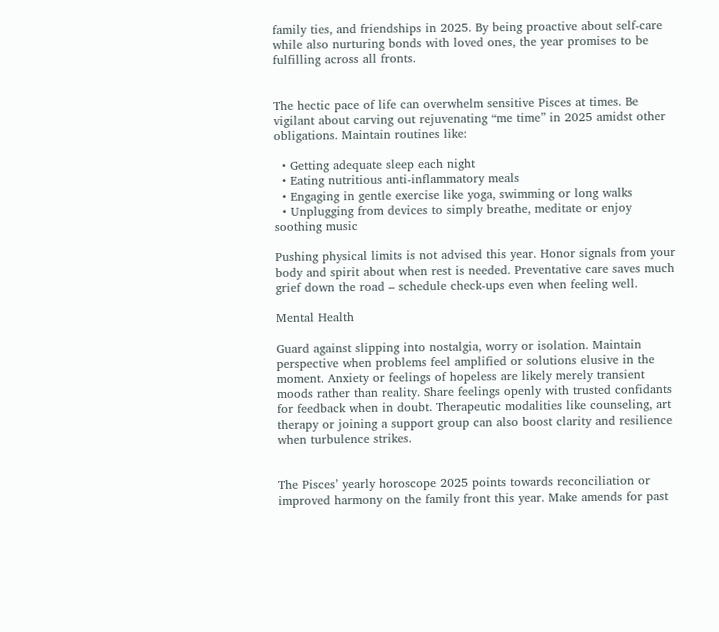family ties, and friendships in 2025. By being proactive about self-care while also nurturing bonds with loved ones, the year promises to be fulfilling across all fronts.


The hectic pace of life can overwhelm sensitive Pisces at times. Be vigilant about carving out rejuvenating “me time” in 2025 amidst other obligations. Maintain routines like:

  • Getting adequate sleep each night
  • Eating nutritious anti-inflammatory meals
  • Engaging in gentle exercise like yoga, swimming or long walks
  • Unplugging from devices to simply breathe, meditate or enjoy soothing music

Pushing physical limits is not advised this year. Honor signals from your body and spirit about when rest is needed. Preventative care saves much grief down the road – schedule check-ups even when feeling well.

Mental Health

Guard against slipping into nostalgia, worry or isolation. Maintain perspective when problems feel amplified or solutions elusive in the moment. Anxiety or feelings of hopeless are likely merely transient moods rather than reality. Share feelings openly with trusted confidants for feedback when in doubt. Therapeutic modalities like counseling, art therapy or joining a support group can also boost clarity and resilience when turbulence strikes.


The Pisces’ yearly horoscope 2025 points towards reconciliation or improved harmony on the family front this year. Make amends for past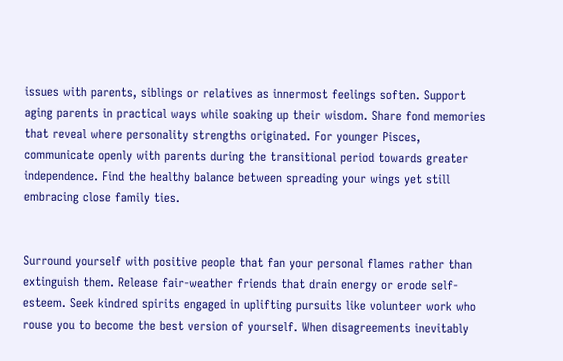issues with parents, siblings or relatives as innermost feelings soften. Support aging parents in practical ways while soaking up their wisdom. Share fond memories that reveal where personality strengths originated. For younger Pisces, communicate openly with parents during the transitional period towards greater independence. Find the healthy balance between spreading your wings yet still embracing close family ties.


Surround yourself with positive people that fan your personal flames rather than extinguish them. Release fair-weather friends that drain energy or erode self-esteem. Seek kindred spirits engaged in uplifting pursuits like volunteer work who rouse you to become the best version of yourself. When disagreements inevitably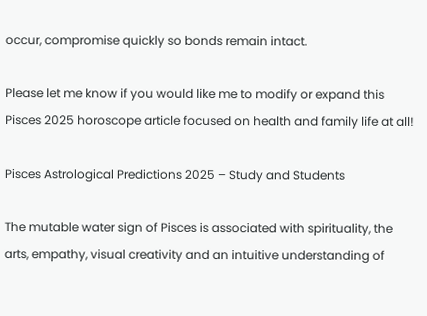occur, compromise quickly so bonds remain intact.

Please let me know if you would like me to modify or expand this Pisces 2025 horoscope article focused on health and family life at all!

Pisces Astrological Predictions 2025 – Study and Students

The mutable water sign of Pisces is associated with spirituality, the arts, empathy, visual creativity and an intuitive understanding of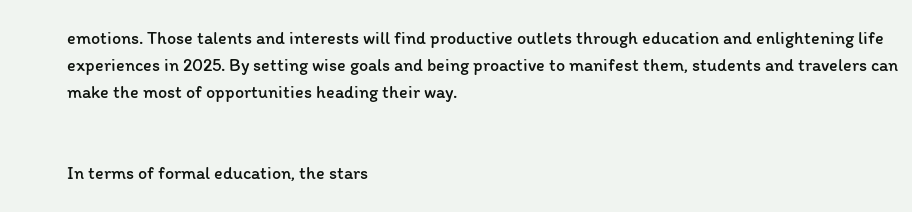emotions. Those talents and interests will find productive outlets through education and enlightening life experiences in 2025. By setting wise goals and being proactive to manifest them, students and travelers can make the most of opportunities heading their way.


In terms of formal education, the stars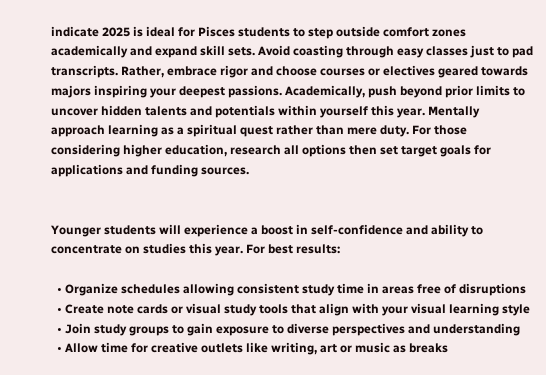indicate 2025 is ideal for Pisces students to step outside comfort zones academically and expand skill sets. Avoid coasting through easy classes just to pad transcripts. Rather, embrace rigor and choose courses or electives geared towards majors inspiring your deepest passions. Academically, push beyond prior limits to uncover hidden talents and potentials within yourself this year. Mentally approach learning as a spiritual quest rather than mere duty. For those considering higher education, research all options then set target goals for applications and funding sources.


Younger students will experience a boost in self-confidence and ability to concentrate on studies this year. For best results:

  • Organize schedules allowing consistent study time in areas free of disruptions
  • Create note cards or visual study tools that align with your visual learning style
  • Join study groups to gain exposure to diverse perspectives and understanding
  • Allow time for creative outlets like writing, art or music as breaks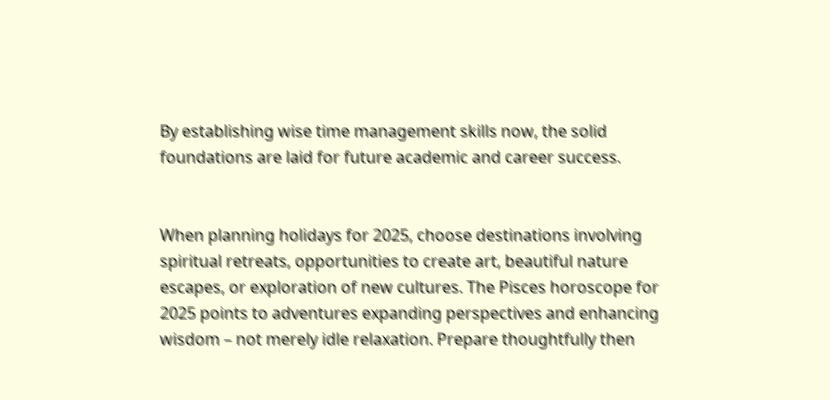By establishing wise time management skills now, the solid foundations are laid for future academic and career success.


When planning holidays for 2025, choose destinations involving spiritual retreats, opportunities to create art, beautiful nature escapes, or exploration of new cultures. The Pisces horoscope for 2025 points to adventures expanding perspectives and enhancing wisdom – not merely idle relaxation. Prepare thoughtfully then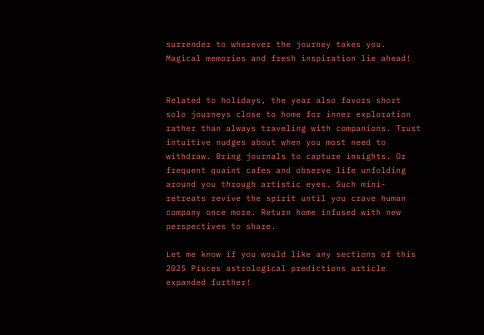surrender to wherever the journey takes you. Magical memories and fresh inspiration lie ahead!


Related to holidays, the year also favors short solo journeys close to home for inner exploration rather than always traveling with companions. Trust intuitive nudges about when you most need to withdraw. Bring journals to capture insights. Or frequent quaint cafes and observe life unfolding around you through artistic eyes. Such mini-retreats revive the spirit until you crave human company once more. Return home infused with new perspectives to share.

Let me know if you would like any sections of this 2025 Pisces astrological predictions article expanded further!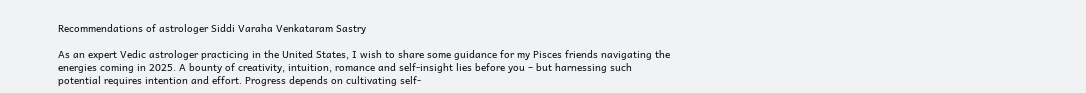Recommendations of astrologer Siddi Varaha Venkataram Sastry

As an expert Vedic astrologer practicing in the United States, I wish to share some guidance for my Pisces friends navigating the energies coming in 2025. A bounty of creativity, intuition, romance and self-insight lies before you – but harnessing such potential requires intention and effort. Progress depends on cultivating self-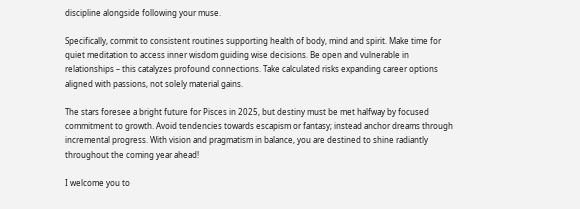discipline alongside following your muse.

Specifically, commit to consistent routines supporting health of body, mind and spirit. Make time for quiet meditation to access inner wisdom guiding wise decisions. Be open and vulnerable in relationships – this catalyzes profound connections. Take calculated risks expanding career options aligned with passions, not solely material gains.

The stars foresee a bright future for Pisces in 2025, but destiny must be met halfway by focused commitment to growth. Avoid tendencies towards escapism or fantasy; instead anchor dreams through incremental progress. With vision and pragmatism in balance, you are destined to shine radiantly throughout the coming year ahead!

I welcome you to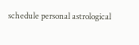schedule personal astrological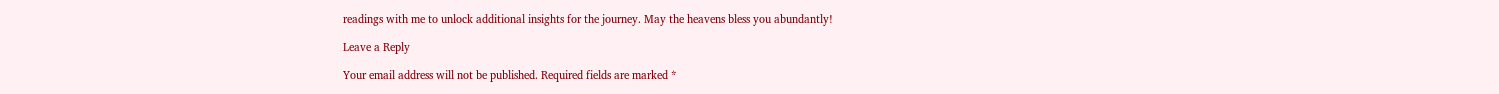readings with me to unlock additional insights for the journey. May the heavens bless you abundantly!

Leave a Reply

Your email address will not be published. Required fields are marked *